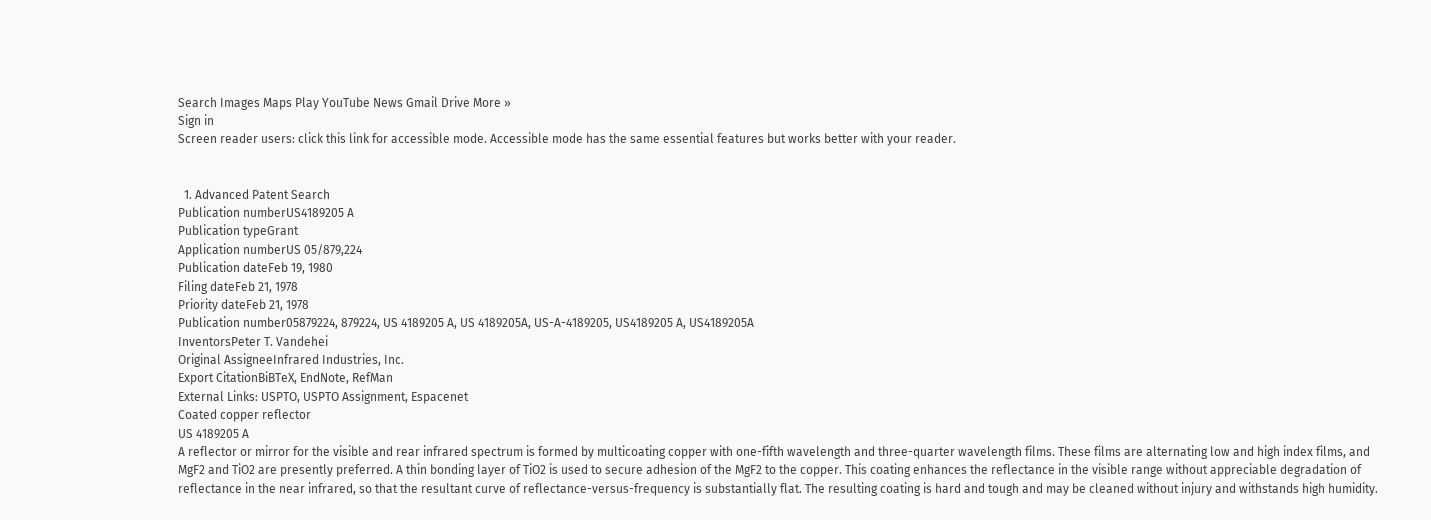Search Images Maps Play YouTube News Gmail Drive More »
Sign in
Screen reader users: click this link for accessible mode. Accessible mode has the same essential features but works better with your reader.


  1. Advanced Patent Search
Publication numberUS4189205 A
Publication typeGrant
Application numberUS 05/879,224
Publication dateFeb 19, 1980
Filing dateFeb 21, 1978
Priority dateFeb 21, 1978
Publication number05879224, 879224, US 4189205 A, US 4189205A, US-A-4189205, US4189205 A, US4189205A
InventorsPeter T. Vandehei
Original AssigneeInfrared Industries, Inc.
Export CitationBiBTeX, EndNote, RefMan
External Links: USPTO, USPTO Assignment, Espacenet
Coated copper reflector
US 4189205 A
A reflector or mirror for the visible and rear infrared spectrum is formed by multicoating copper with one-fifth wavelength and three-quarter wavelength films. These films are alternating low and high index films, and MgF2 and TiO2 are presently preferred. A thin bonding layer of TiO2 is used to secure adhesion of the MgF2 to the copper. This coating enhances the reflectance in the visible range without appreciable degradation of reflectance in the near infrared, so that the resultant curve of reflectance-versus-frequency is substantially flat. The resulting coating is hard and tough and may be cleaned without injury and withstands high humidity.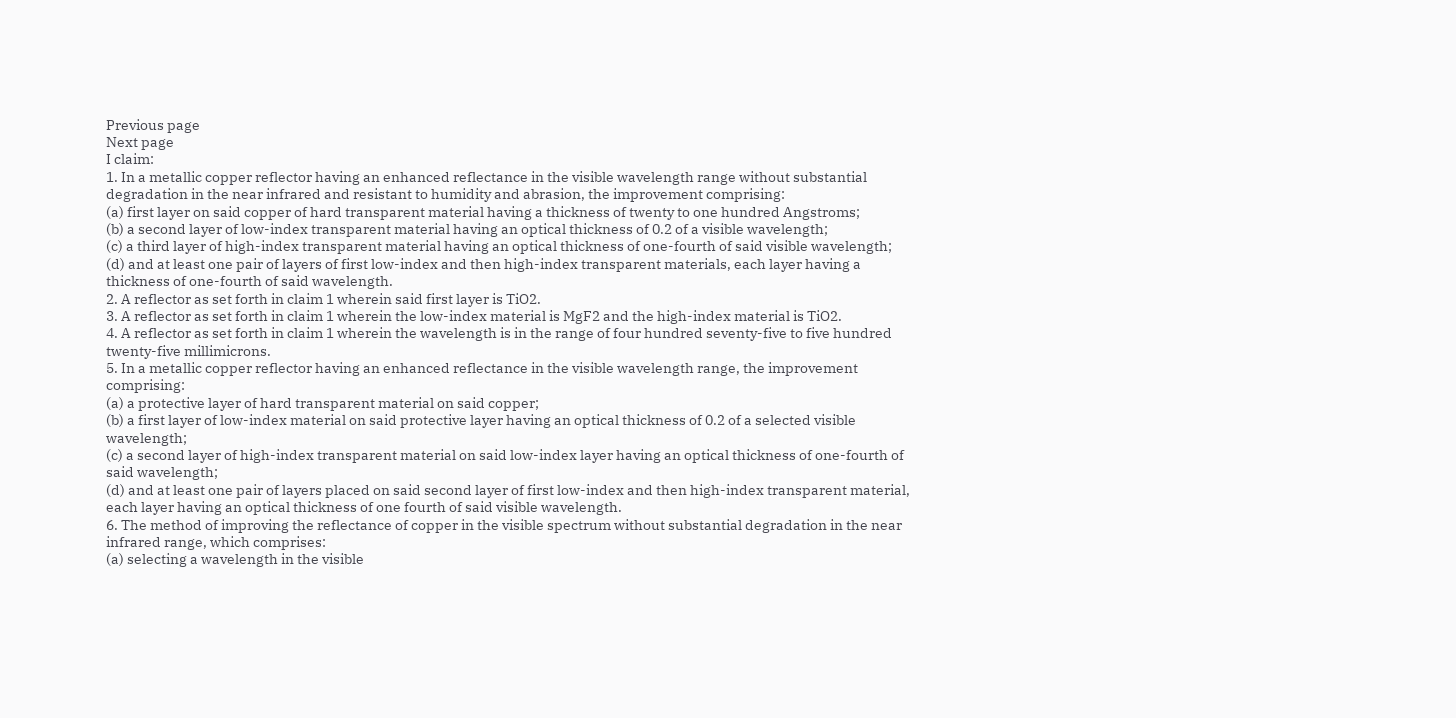Previous page
Next page
I claim:
1. In a metallic copper reflector having an enhanced reflectance in the visible wavelength range without substantial degradation in the near infrared and resistant to humidity and abrasion, the improvement comprising:
(a) first layer on said copper of hard transparent material having a thickness of twenty to one hundred Angstroms;
(b) a second layer of low-index transparent material having an optical thickness of 0.2 of a visible wavelength;
(c) a third layer of high-index transparent material having an optical thickness of one-fourth of said visible wavelength;
(d) and at least one pair of layers of first low-index and then high-index transparent materials, each layer having a thickness of one-fourth of said wavelength.
2. A reflector as set forth in claim 1 wherein said first layer is TiO2.
3. A reflector as set forth in claim 1 wherein the low-index material is MgF2 and the high-index material is TiO2.
4. A reflector as set forth in claim 1 wherein the wavelength is in the range of four hundred seventy-five to five hundred twenty-five millimicrons.
5. In a metallic copper reflector having an enhanced reflectance in the visible wavelength range, the improvement comprising:
(a) a protective layer of hard transparent material on said copper;
(b) a first layer of low-index material on said protective layer having an optical thickness of 0.2 of a selected visible wavelength;
(c) a second layer of high-index transparent material on said low-index layer having an optical thickness of one-fourth of said wavelength;
(d) and at least one pair of layers placed on said second layer of first low-index and then high-index transparent material, each layer having an optical thickness of one fourth of said visible wavelength.
6. The method of improving the reflectance of copper in the visible spectrum without substantial degradation in the near infrared range, which comprises:
(a) selecting a wavelength in the visible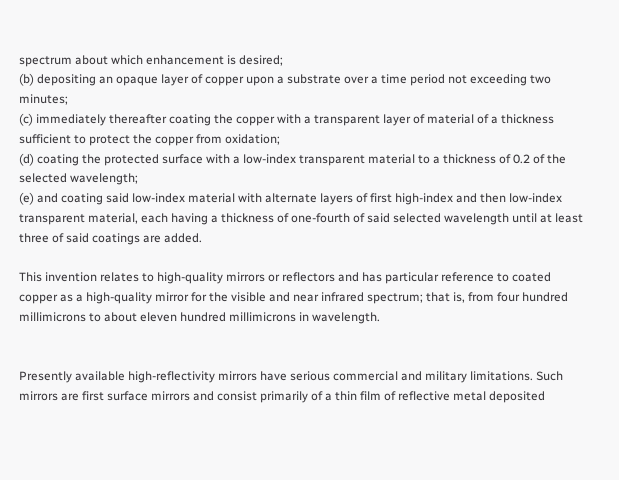spectrum about which enhancement is desired;
(b) depositing an opaque layer of copper upon a substrate over a time period not exceeding two minutes;
(c) immediately thereafter coating the copper with a transparent layer of material of a thickness sufficient to protect the copper from oxidation;
(d) coating the protected surface with a low-index transparent material to a thickness of 0.2 of the selected wavelength;
(e) and coating said low-index material with alternate layers of first high-index and then low-index transparent material, each having a thickness of one-fourth of said selected wavelength until at least three of said coatings are added.

This invention relates to high-quality mirrors or reflectors and has particular reference to coated copper as a high-quality mirror for the visible and near infrared spectrum; that is, from four hundred millimicrons to about eleven hundred millimicrons in wavelength.


Presently available high-reflectivity mirrors have serious commercial and military limitations. Such mirrors are first surface mirrors and consist primarily of a thin film of reflective metal deposited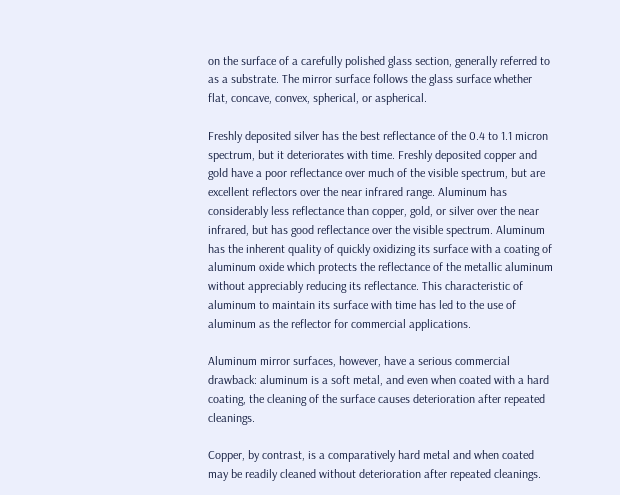on the surface of a carefully polished glass section, generally referred to as a substrate. The mirror surface follows the glass surface whether flat, concave, convex, spherical, or aspherical.

Freshly deposited silver has the best reflectance of the 0.4 to 1.1 micron spectrum, but it deteriorates with time. Freshly deposited copper and gold have a poor reflectance over much of the visible spectrum, but are excellent reflectors over the near infrared range. Aluminum has considerably less reflectance than copper, gold, or silver over the near infrared, but has good reflectance over the visible spectrum. Aluminum has the inherent quality of quickly oxidizing its surface with a coating of aluminum oxide which protects the reflectance of the metallic aluminum without appreciably reducing its reflectance. This characteristic of aluminum to maintain its surface with time has led to the use of aluminum as the reflector for commercial applications.

Aluminum mirror surfaces, however, have a serious commercial drawback: aluminum is a soft metal, and even when coated with a hard coating, the cleaning of the surface causes deterioration after repeated cleanings.

Copper, by contrast, is a comparatively hard metal and when coated may be readily cleaned without deterioration after repeated cleanings.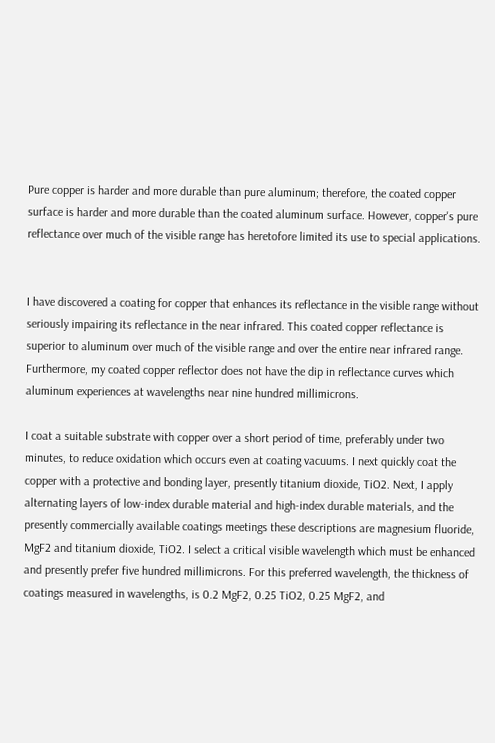Pure copper is harder and more durable than pure aluminum; therefore, the coated copper surface is harder and more durable than the coated aluminum surface. However, copper's pure reflectance over much of the visible range has heretofore limited its use to special applications.


I have discovered a coating for copper that enhances its reflectance in the visible range without seriously impairing its reflectance in the near infrared. This coated copper reflectance is superior to aluminum over much of the visible range and over the entire near infrared range. Furthermore, my coated copper reflector does not have the dip in reflectance curves which aluminum experiences at wavelengths near nine hundred millimicrons.

I coat a suitable substrate with copper over a short period of time, preferably under two minutes, to reduce oxidation which occurs even at coating vacuums. I next quickly coat the copper with a protective and bonding layer, presently titanium dioxide, TiO2. Next, I apply alternating layers of low-index durable material and high-index durable materials, and the presently commercially available coatings meetings these descriptions are magnesium fluoride, MgF2 and titanium dioxide, TiO2. I select a critical visible wavelength which must be enhanced and presently prefer five hundred millimicrons. For this preferred wavelength, the thickness of coatings measured in wavelengths, is 0.2 MgF2, 0.25 TiO2, 0.25 MgF2, and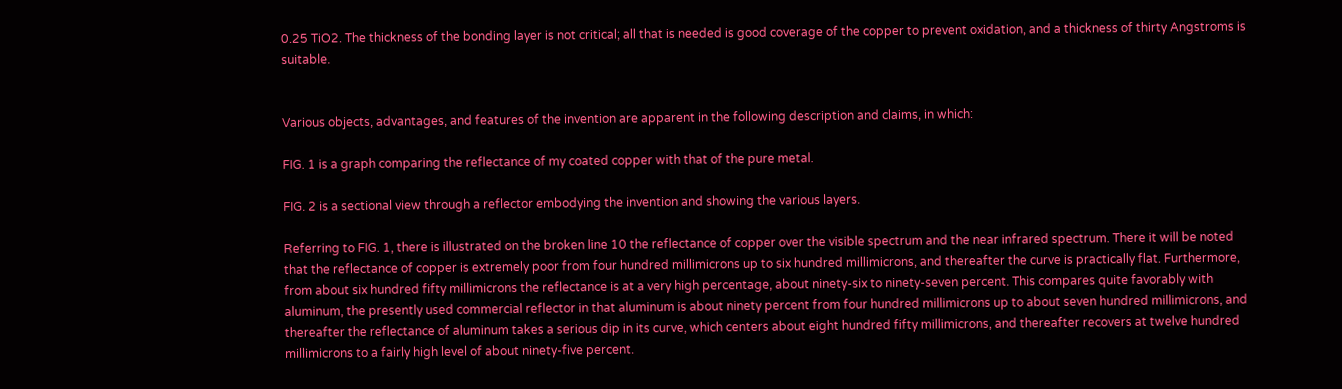0.25 TiO2. The thickness of the bonding layer is not critical; all that is needed is good coverage of the copper to prevent oxidation, and a thickness of thirty Angstroms is suitable.


Various objects, advantages, and features of the invention are apparent in the following description and claims, in which:

FIG. 1 is a graph comparing the reflectance of my coated copper with that of the pure metal.

FIG. 2 is a sectional view through a reflector embodying the invention and showing the various layers.

Referring to FIG. 1, there is illustrated on the broken line 10 the reflectance of copper over the visible spectrum and the near infrared spectrum. There it will be noted that the reflectance of copper is extremely poor from four hundred millimicrons up to six hundred millimicrons, and thereafter the curve is practically flat. Furthermore, from about six hundred fifty millimicrons the reflectance is at a very high percentage, about ninety-six to ninety-seven percent. This compares quite favorably with aluminum, the presently used commercial reflector in that aluminum is about ninety percent from four hundred millimicrons up to about seven hundred millimicrons, and thereafter the reflectance of aluminum takes a serious dip in its curve, which centers about eight hundred fifty millimicrons, and thereafter recovers at twelve hundred millimicrons to a fairly high level of about ninety-five percent.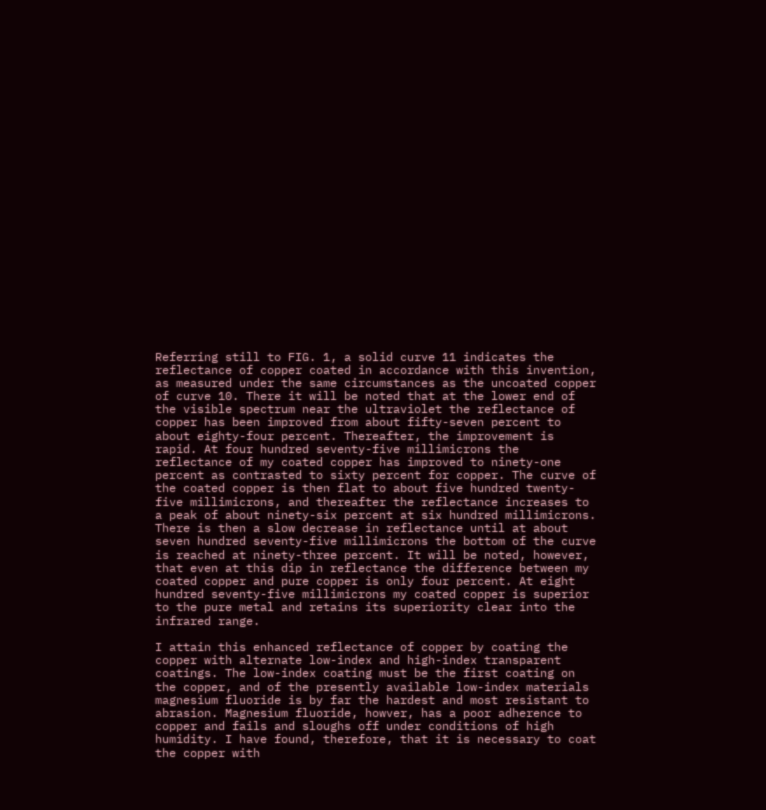Referring still to FIG. 1, a solid curve 11 indicates the reflectance of copper coated in accordance with this invention, as measured under the same circumstances as the uncoated copper of curve 10. There it will be noted that at the lower end of the visible spectrum near the ultraviolet the reflectance of copper has been improved from about fifty-seven percent to about eighty-four percent. Thereafter, the improvement is rapid. At four hundred seventy-five millimicrons the reflectance of my coated copper has improved to ninety-one percent as contrasted to sixty percent for copper. The curve of the coated copper is then flat to about five hundred twenty-five millimicrons, and thereafter the reflectance increases to a peak of about ninety-six percent at six hundred millimicrons. There is then a slow decrease in reflectance until at about seven hundred seventy-five millimicrons the bottom of the curve is reached at ninety-three percent. It will be noted, however, that even at this dip in reflectance the difference between my coated copper and pure copper is only four percent. At eight hundred seventy-five millimicrons my coated copper is superior to the pure metal and retains its superiority clear into the infrared range.

I attain this enhanced reflectance of copper by coating the copper with alternate low-index and high-index transparent coatings. The low-index coating must be the first coating on the copper, and of the presently available low-index materials magnesium fluoride is by far the hardest and most resistant to abrasion. Magnesium fluoride, howver, has a poor adherence to copper and fails and sloughs off under conditions of high humidity. I have found, therefore, that it is necessary to coat the copper with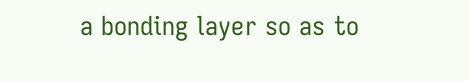a bonding layer so as to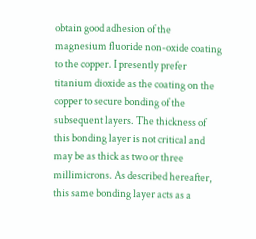obtain good adhesion of the magnesium fluoride non-oxide coating to the copper. I presently prefer titanium dioxide as the coating on the copper to secure bonding of the subsequent layers. The thickness of this bonding layer is not critical and may be as thick as two or three millimicrons. As described hereafter, this same bonding layer acts as a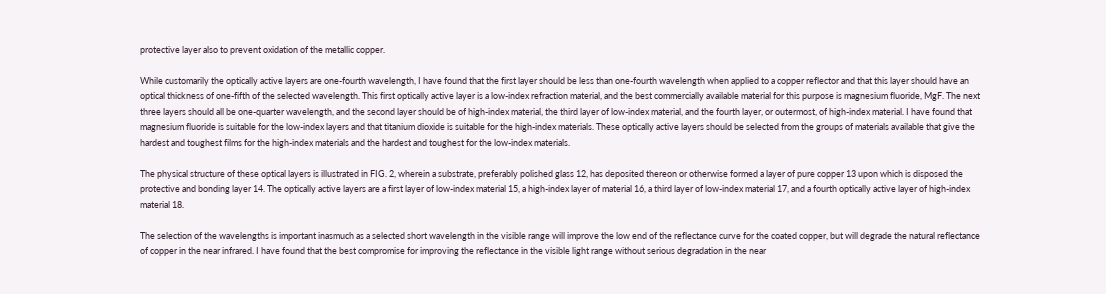protective layer also to prevent oxidation of the metallic copper.

While customarily the optically active layers are one-fourth wavelength, I have found that the first layer should be less than one-fourth wavelength when applied to a copper reflector and that this layer should have an optical thickness of one-fifth of the selected wavelength. This first optically active layer is a low-index refraction material, and the best commercially available material for this purpose is magnesium fluoride, MgF. The next three layers should all be one-quarter wavelength, and the second layer should be of high-index material, the third layer of low-index material, and the fourth layer, or outermost, of high-index material. I have found that magnesium fluoride is suitable for the low-index layers and that titanium dioxide is suitable for the high-index materials. These optically active layers should be selected from the groups of materials available that give the hardest and toughest films for the high-index materials and the hardest and toughest for the low-index materials.

The physical structure of these optical layers is illustrated in FIG. 2, wherein a substrate, preferably polished glass 12, has deposited thereon or otherwise formed a layer of pure copper 13 upon which is disposed the protective and bonding layer 14. The optically active layers are a first layer of low-index material 15, a high-index layer of material 16, a third layer of low-index material 17, and a fourth optically active layer of high-index material 18.

The selection of the wavelengths is important inasmuch as a selected short wavelength in the visible range will improve the low end of the reflectance curve for the coated copper, but will degrade the natural reflectance of copper in the near infrared. I have found that the best compromise for improving the reflectance in the visible light range without serious degradation in the near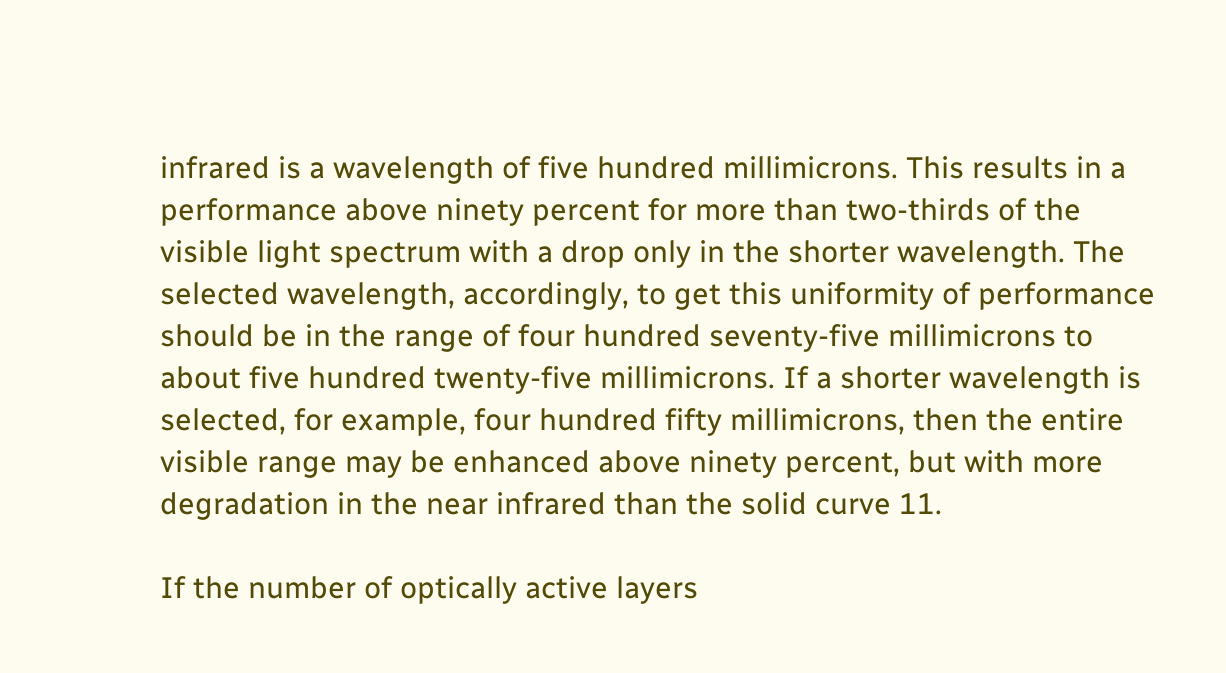infrared is a wavelength of five hundred millimicrons. This results in a performance above ninety percent for more than two-thirds of the visible light spectrum with a drop only in the shorter wavelength. The selected wavelength, accordingly, to get this uniformity of performance should be in the range of four hundred seventy-five millimicrons to about five hundred twenty-five millimicrons. If a shorter wavelength is selected, for example, four hundred fifty millimicrons, then the entire visible range may be enhanced above ninety percent, but with more degradation in the near infrared than the solid curve 11.

If the number of optically active layers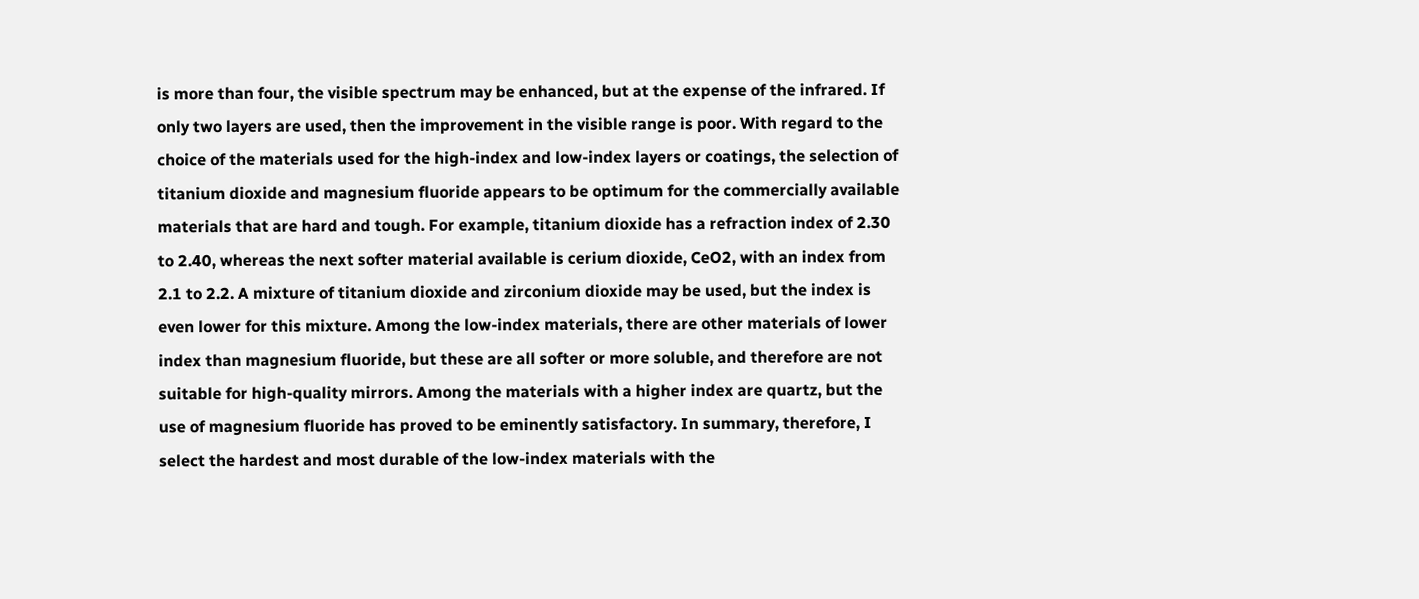is more than four, the visible spectrum may be enhanced, but at the expense of the infrared. If only two layers are used, then the improvement in the visible range is poor. With regard to the choice of the materials used for the high-index and low-index layers or coatings, the selection of titanium dioxide and magnesium fluoride appears to be optimum for the commercially available materials that are hard and tough. For example, titanium dioxide has a refraction index of 2.30 to 2.40, whereas the next softer material available is cerium dioxide, CeO2, with an index from 2.1 to 2.2. A mixture of titanium dioxide and zirconium dioxide may be used, but the index is even lower for this mixture. Among the low-index materials, there are other materials of lower index than magnesium fluoride, but these are all softer or more soluble, and therefore are not suitable for high-quality mirrors. Among the materials with a higher index are quartz, but the use of magnesium fluoride has proved to be eminently satisfactory. In summary, therefore, I select the hardest and most durable of the low-index materials with the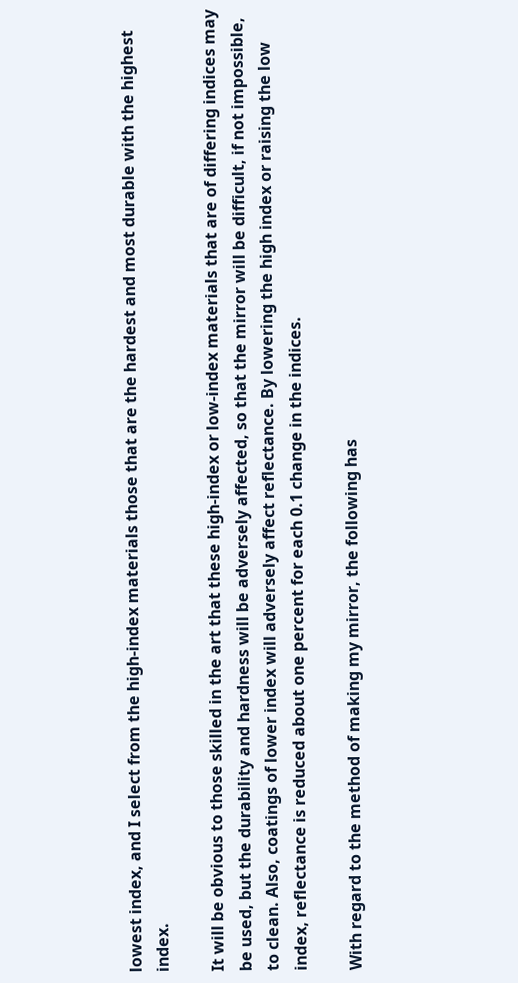lowest index, and I select from the high-index materials those that are the hardest and most durable with the highest index.

It will be obvious to those skilled in the art that these high-index or low-index materials that are of differing indices may be used, but the durability and hardness will be adversely affected, so that the mirror will be difficult, if not impossible, to clean. Also, coatings of lower index will adversely affect reflectance. By lowering the high index or raising the low index, reflectance is reduced about one percent for each 0.1 change in the indices.

With regard to the method of making my mirror, the following has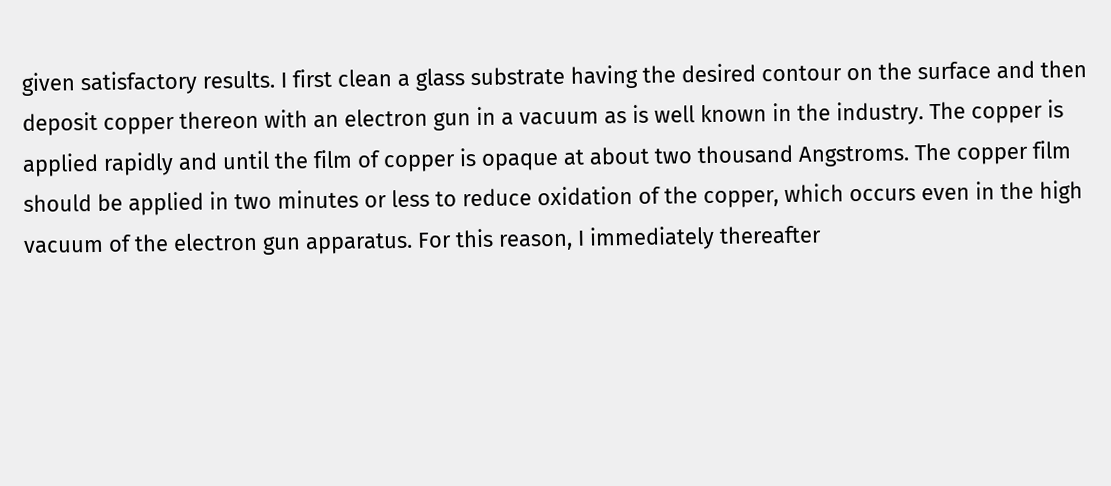given satisfactory results. I first clean a glass substrate having the desired contour on the surface and then deposit copper thereon with an electron gun in a vacuum as is well known in the industry. The copper is applied rapidly and until the film of copper is opaque at about two thousand Angstroms. The copper film should be applied in two minutes or less to reduce oxidation of the copper, which occurs even in the high vacuum of the electron gun apparatus. For this reason, I immediately thereafter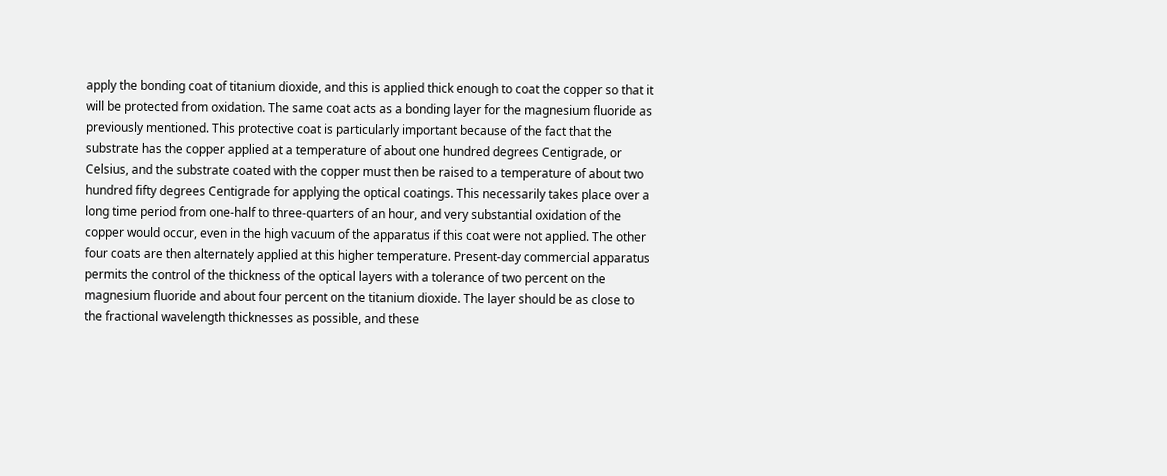apply the bonding coat of titanium dioxide, and this is applied thick enough to coat the copper so that it will be protected from oxidation. The same coat acts as a bonding layer for the magnesium fluoride as previously mentioned. This protective coat is particularly important because of the fact that the substrate has the copper applied at a temperature of about one hundred degrees Centigrade, or Celsius, and the substrate coated with the copper must then be raised to a temperature of about two hundred fifty degrees Centigrade for applying the optical coatings. This necessarily takes place over a long time period from one-half to three-quarters of an hour, and very substantial oxidation of the copper would occur, even in the high vacuum of the apparatus if this coat were not applied. The other four coats are then alternately applied at this higher temperature. Present-day commercial apparatus permits the control of the thickness of the optical layers with a tolerance of two percent on the magnesium fluoride and about four percent on the titanium dioxide. The layer should be as close to the fractional wavelength thicknesses as possible, and these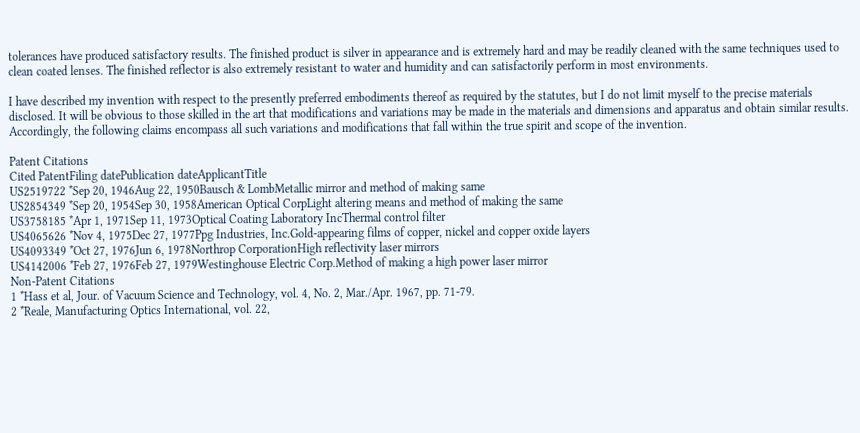tolerances have produced satisfactory results. The finished product is silver in appearance and is extremely hard and may be readily cleaned with the same techniques used to clean coated lenses. The finished reflector is also extremely resistant to water and humidity and can satisfactorily perform in most environments.

I have described my invention with respect to the presently preferred embodiments thereof as required by the statutes, but I do not limit myself to the precise materials disclosed. It will be obvious to those skilled in the art that modifications and variations may be made in the materials and dimensions and apparatus and obtain similar results. Accordingly, the following claims encompass all such variations and modifications that fall within the true spirit and scope of the invention.

Patent Citations
Cited PatentFiling datePublication dateApplicantTitle
US2519722 *Sep 20, 1946Aug 22, 1950Bausch & LombMetallic mirror and method of making same
US2854349 *Sep 20, 1954Sep 30, 1958American Optical CorpLight altering means and method of making the same
US3758185 *Apr 1, 1971Sep 11, 1973Optical Coating Laboratory IncThermal control filter
US4065626 *Nov 4, 1975Dec 27, 1977Ppg Industries, Inc.Gold-appearing films of copper, nickel and copper oxide layers
US4093349 *Oct 27, 1976Jun 6, 1978Northrop CorporationHigh reflectivity laser mirrors
US4142006 *Feb 27, 1976Feb 27, 1979Westinghouse Electric Corp.Method of making a high power laser mirror
Non-Patent Citations
1 *Hass et al, Jour. of Vacuum Science and Technology, vol. 4, No. 2, Mar./Apr. 1967, pp. 71-79.
2 *Reale, Manufacturing Optics International, vol. 22,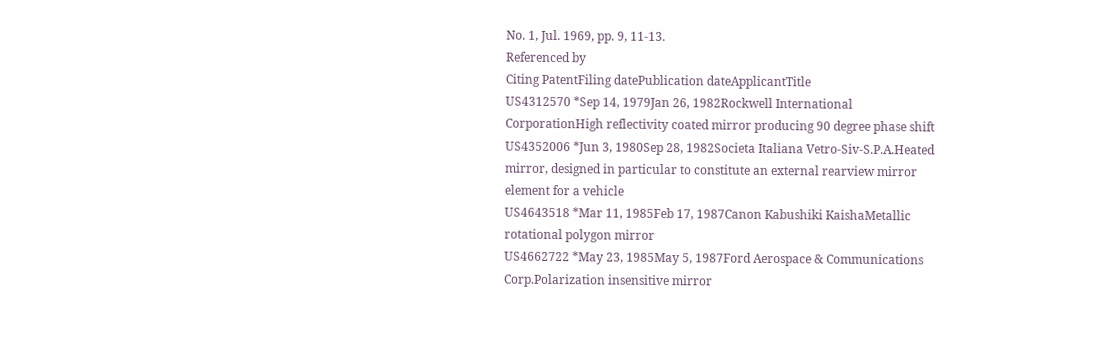No. 1, Jul. 1969, pp. 9, 11-13.
Referenced by
Citing PatentFiling datePublication dateApplicantTitle
US4312570 *Sep 14, 1979Jan 26, 1982Rockwell International CorporationHigh reflectivity coated mirror producing 90 degree phase shift
US4352006 *Jun 3, 1980Sep 28, 1982Societa Italiana Vetro-Siv-S.P.A.Heated mirror, designed in particular to constitute an external rearview mirror element for a vehicle
US4643518 *Mar 11, 1985Feb 17, 1987Canon Kabushiki KaishaMetallic rotational polygon mirror
US4662722 *May 23, 1985May 5, 1987Ford Aerospace & Communications Corp.Polarization insensitive mirror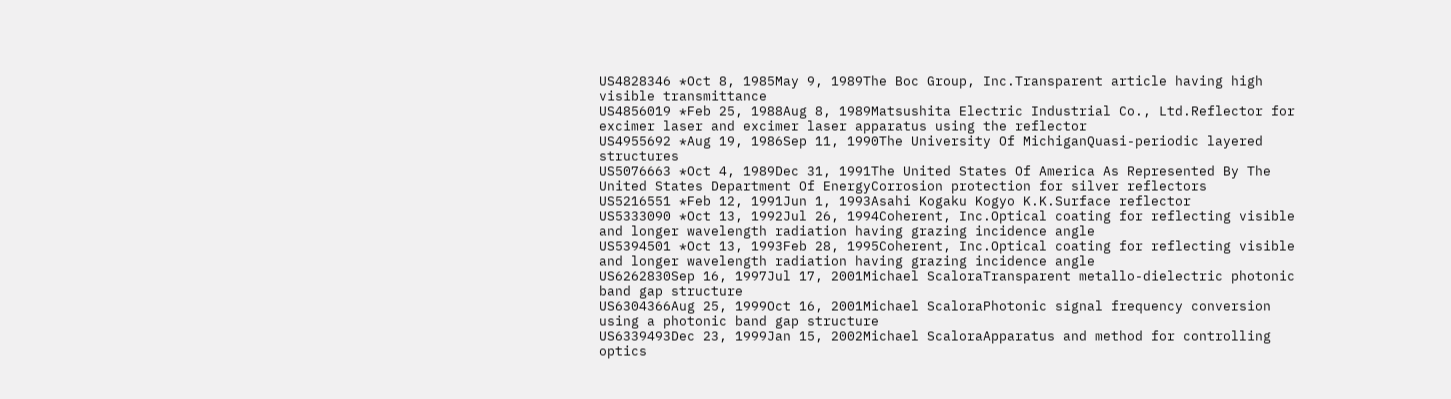US4828346 *Oct 8, 1985May 9, 1989The Boc Group, Inc.Transparent article having high visible transmittance
US4856019 *Feb 25, 1988Aug 8, 1989Matsushita Electric Industrial Co., Ltd.Reflector for excimer laser and excimer laser apparatus using the reflector
US4955692 *Aug 19, 1986Sep 11, 1990The University Of MichiganQuasi-periodic layered structures
US5076663 *Oct 4, 1989Dec 31, 1991The United States Of America As Represented By The United States Department Of EnergyCorrosion protection for silver reflectors
US5216551 *Feb 12, 1991Jun 1, 1993Asahi Kogaku Kogyo K.K.Surface reflector
US5333090 *Oct 13, 1992Jul 26, 1994Coherent, Inc.Optical coating for reflecting visible and longer wavelength radiation having grazing incidence angle
US5394501 *Oct 13, 1993Feb 28, 1995Coherent, Inc.Optical coating for reflecting visible and longer wavelength radiation having grazing incidence angle
US6262830Sep 16, 1997Jul 17, 2001Michael ScaloraTransparent metallo-dielectric photonic band gap structure
US6304366Aug 25, 1999Oct 16, 2001Michael ScaloraPhotonic signal frequency conversion using a photonic band gap structure
US6339493Dec 23, 1999Jan 15, 2002Michael ScaloraApparatus and method for controlling optics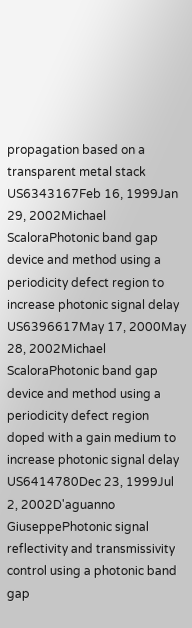propagation based on a transparent metal stack
US6343167Feb 16, 1999Jan 29, 2002Michael ScaloraPhotonic band gap device and method using a periodicity defect region to increase photonic signal delay
US6396617May 17, 2000May 28, 2002Michael ScaloraPhotonic band gap device and method using a periodicity defect region doped with a gain medium to increase photonic signal delay
US6414780Dec 23, 1999Jul 2, 2002D'aguanno GiuseppePhotonic signal reflectivity and transmissivity control using a photonic band gap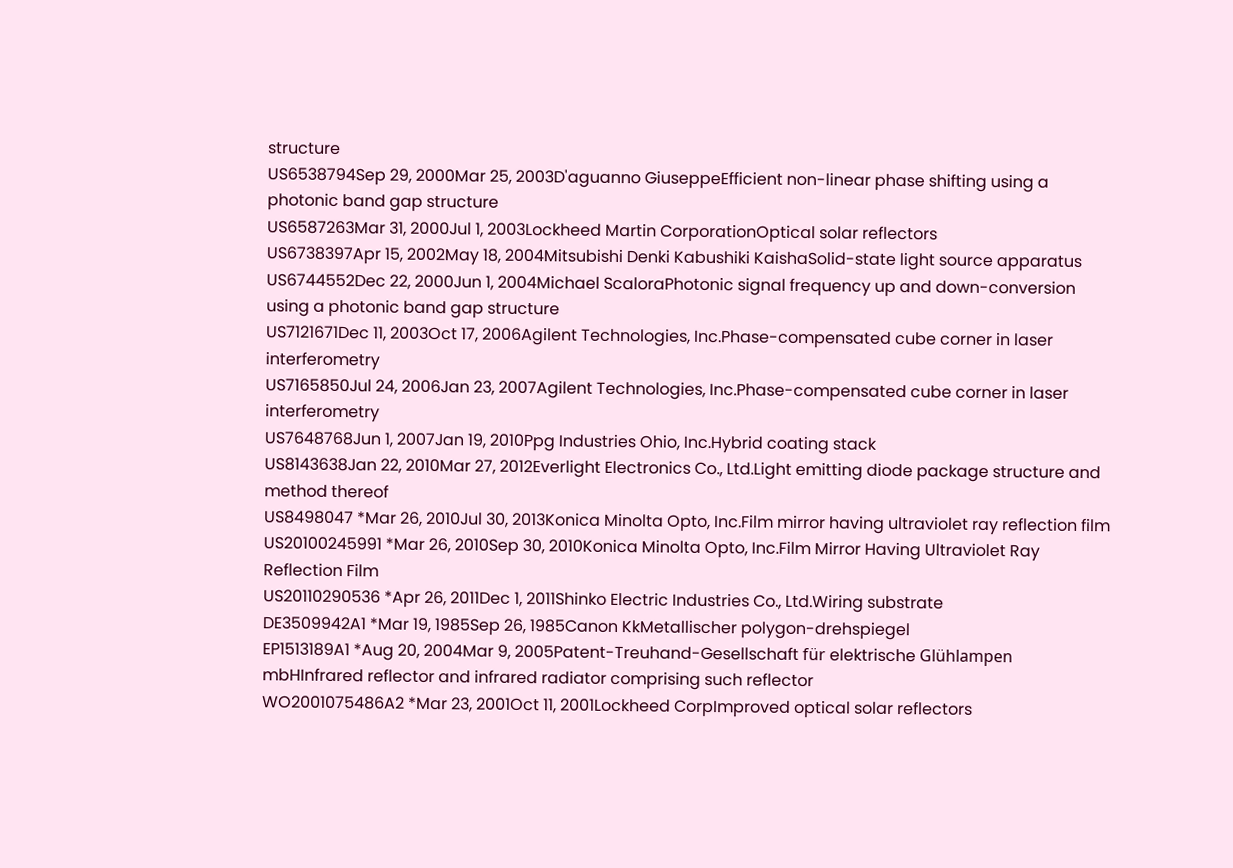structure
US6538794Sep 29, 2000Mar 25, 2003D'aguanno GiuseppeEfficient non-linear phase shifting using a photonic band gap structure
US6587263Mar 31, 2000Jul 1, 2003Lockheed Martin CorporationOptical solar reflectors
US6738397Apr 15, 2002May 18, 2004Mitsubishi Denki Kabushiki KaishaSolid-state light source apparatus
US6744552Dec 22, 2000Jun 1, 2004Michael ScaloraPhotonic signal frequency up and down-conversion using a photonic band gap structure
US7121671Dec 11, 2003Oct 17, 2006Agilent Technologies, Inc.Phase-compensated cube corner in laser interferometry
US7165850Jul 24, 2006Jan 23, 2007Agilent Technologies, Inc.Phase-compensated cube corner in laser interferometry
US7648768Jun 1, 2007Jan 19, 2010Ppg Industries Ohio, Inc.Hybrid coating stack
US8143638Jan 22, 2010Mar 27, 2012Everlight Electronics Co., Ltd.Light emitting diode package structure and method thereof
US8498047 *Mar 26, 2010Jul 30, 2013Konica Minolta Opto, Inc.Film mirror having ultraviolet ray reflection film
US20100245991 *Mar 26, 2010Sep 30, 2010Konica Minolta Opto, Inc.Film Mirror Having Ultraviolet Ray Reflection Film
US20110290536 *Apr 26, 2011Dec 1, 2011Shinko Electric Industries Co., Ltd.Wiring substrate
DE3509942A1 *Mar 19, 1985Sep 26, 1985Canon KkMetallischer polygon-drehspiegel
EP1513189A1 *Aug 20, 2004Mar 9, 2005Patent-Treuhand-Gesellschaft für elektrische Glühlampen mbHInfrared reflector and infrared radiator comprising such reflector
WO2001075486A2 *Mar 23, 2001Oct 11, 2001Lockheed CorpImproved optical solar reflectors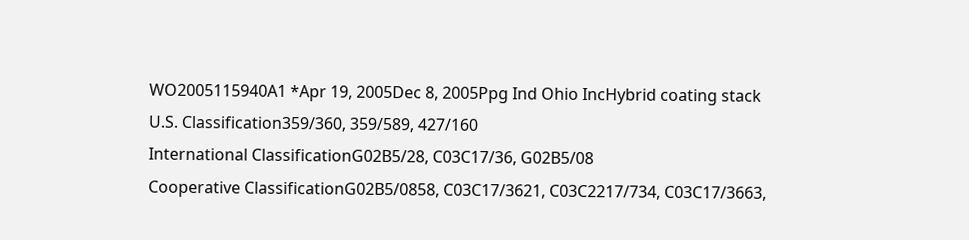WO2005115940A1 *Apr 19, 2005Dec 8, 2005Ppg Ind Ohio IncHybrid coating stack
U.S. Classification359/360, 359/589, 427/160
International ClassificationG02B5/28, C03C17/36, G02B5/08
Cooperative ClassificationG02B5/0858, C03C17/3621, C03C2217/734, C03C17/3663,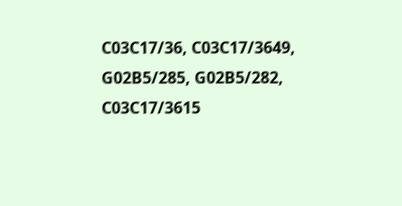C03C17/36, C03C17/3649, G02B5/285, G02B5/282, C03C17/3615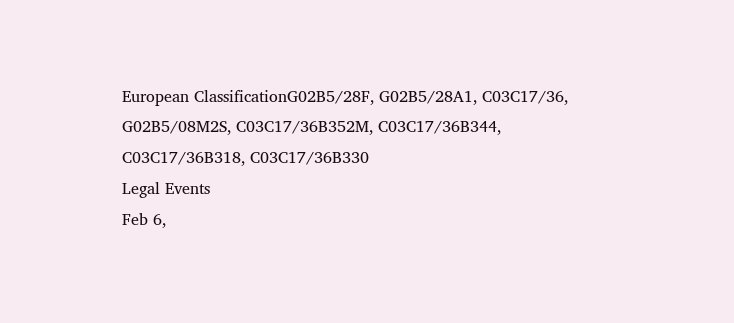European ClassificationG02B5/28F, G02B5/28A1, C03C17/36, G02B5/08M2S, C03C17/36B352M, C03C17/36B344, C03C17/36B318, C03C17/36B330
Legal Events
Feb 6,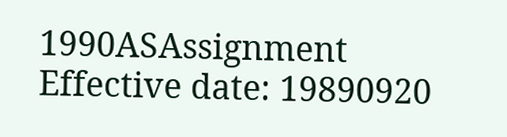1990ASAssignment
Effective date: 19890920